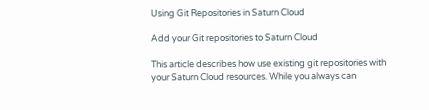Using Git Repositories in Saturn Cloud

Add your Git repositories to Saturn Cloud

This article describes how use existing git repositories with your Saturn Cloud resources. While you always can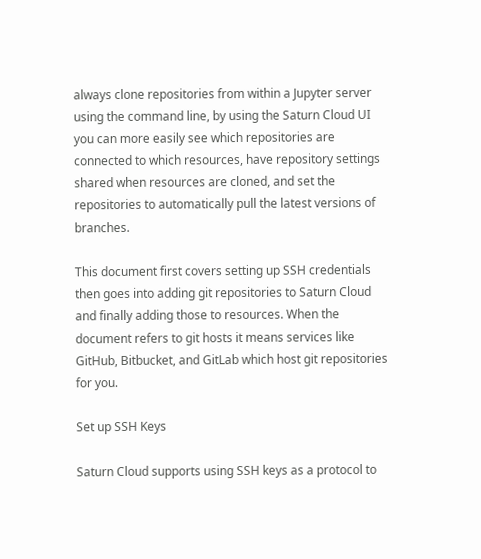always clone repositories from within a Jupyter server using the command line, by using the Saturn Cloud UI you can more easily see which repositories are connected to which resources, have repository settings shared when resources are cloned, and set the repositories to automatically pull the latest versions of branches.

This document first covers setting up SSH credentials then goes into adding git repositories to Saturn Cloud and finally adding those to resources. When the document refers to git hosts it means services like GitHub, Bitbucket, and GitLab which host git repositories for you.

Set up SSH Keys

Saturn Cloud supports using SSH keys as a protocol to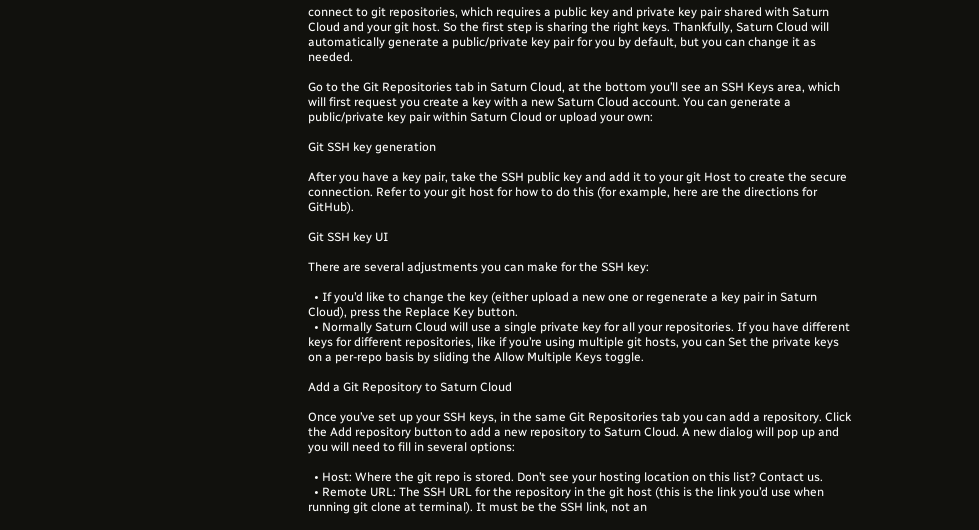connect to git repositories, which requires a public key and private key pair shared with Saturn Cloud and your git host. So the first step is sharing the right keys. Thankfully, Saturn Cloud will automatically generate a public/private key pair for you by default, but you can change it as needed.

Go to the Git Repositories tab in Saturn Cloud, at the bottom you’ll see an SSH Keys area, which will first request you create a key with a new Saturn Cloud account. You can generate a public/private key pair within Saturn Cloud or upload your own:

Git SSH key generation

After you have a key pair, take the SSH public key and add it to your git Host to create the secure connection. Refer to your git host for how to do this (for example, here are the directions for GitHub).

Git SSH key UI

There are several adjustments you can make for the SSH key:

  • If you’d like to change the key (either upload a new one or regenerate a key pair in Saturn Cloud), press the Replace Key button.
  • Normally Saturn Cloud will use a single private key for all your repositories. If you have different keys for different repositories, like if you’re using multiple git hosts, you can Set the private keys on a per-repo basis by sliding the Allow Multiple Keys toggle.

Add a Git Repository to Saturn Cloud

Once you’ve set up your SSH keys, in the same Git Repositories tab you can add a repository. Click the Add repository button to add a new repository to Saturn Cloud. A new dialog will pop up and you will need to fill in several options:

  • Host: Where the git repo is stored. Don’t see your hosting location on this list? Contact us.
  • Remote URL: The SSH URL for the repository in the git host (this is the link you’d use when running git clone at terminal). It must be the SSH link, not an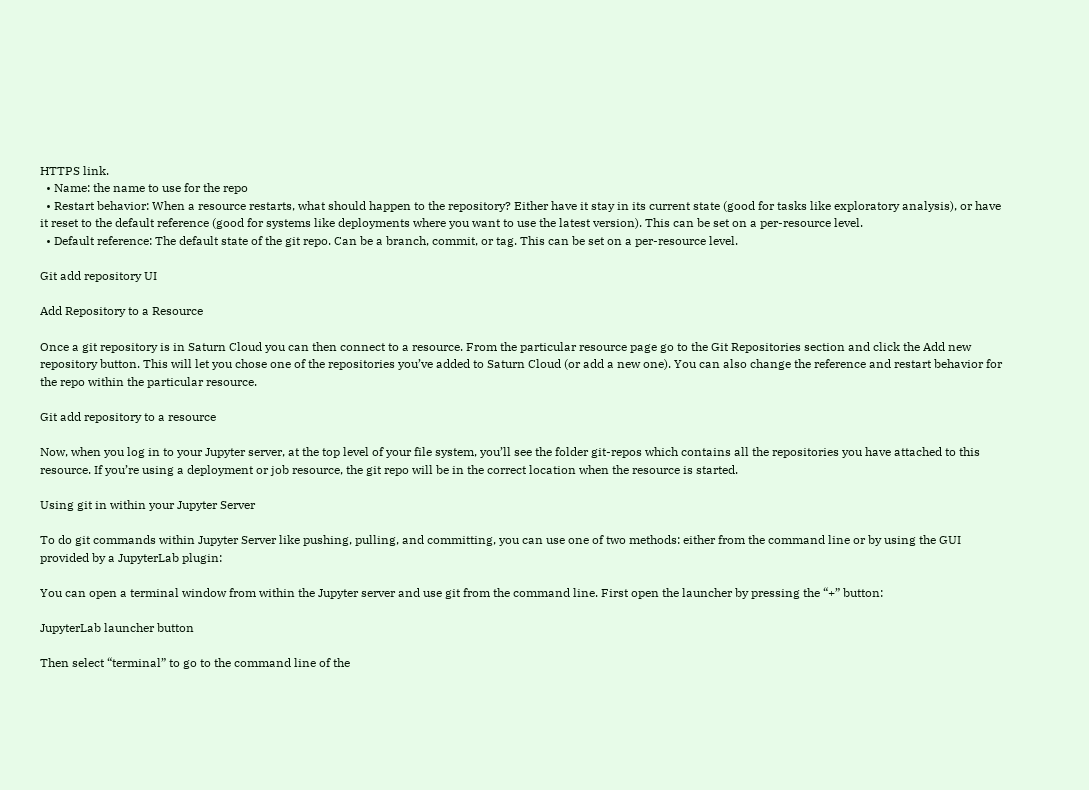HTTPS link.
  • Name: the name to use for the repo
  • Restart behavior: When a resource restarts, what should happen to the repository? Either have it stay in its current state (good for tasks like exploratory analysis), or have it reset to the default reference (good for systems like deployments where you want to use the latest version). This can be set on a per-resource level.
  • Default reference: The default state of the git repo. Can be a branch, commit, or tag. This can be set on a per-resource level.

Git add repository UI

Add Repository to a Resource

Once a git repository is in Saturn Cloud you can then connect to a resource. From the particular resource page go to the Git Repositories section and click the Add new repository button. This will let you chose one of the repositories you’ve added to Saturn Cloud (or add a new one). You can also change the reference and restart behavior for the repo within the particular resource.

Git add repository to a resource

Now, when you log in to your Jupyter server, at the top level of your file system, you’ll see the folder git-repos which contains all the repositories you have attached to this resource. If you’re using a deployment or job resource, the git repo will be in the correct location when the resource is started.

Using git in within your Jupyter Server

To do git commands within Jupyter Server like pushing, pulling, and committing, you can use one of two methods: either from the command line or by using the GUI provided by a JupyterLab plugin:

You can open a terminal window from within the Jupyter server and use git from the command line. First open the launcher by pressing the “+” button:

JupyterLab launcher button

Then select “terminal” to go to the command line of the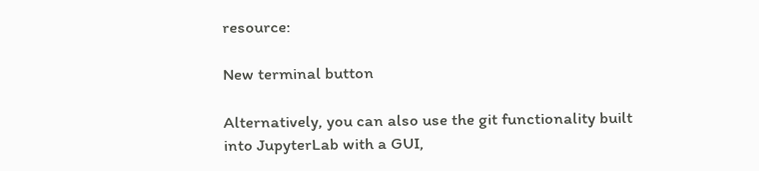resource:

New terminal button

Alternatively, you can also use the git functionality built into JupyterLab with a GUI,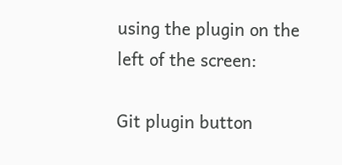using the plugin on the left of the screen:

Git plugin button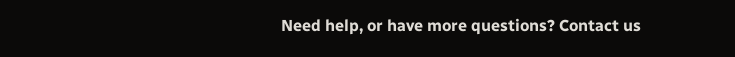Need help, or have more questions? Contact us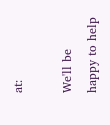at:

We'll be happy to help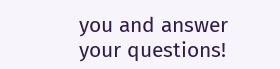you and answer your questions!